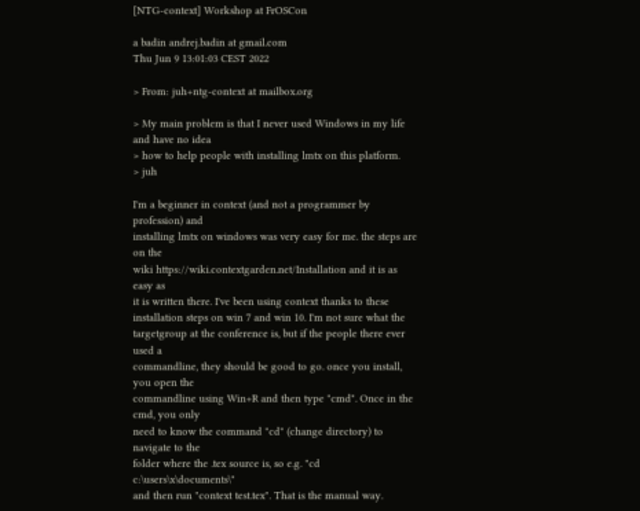[NTG-context] Workshop at FrOSCon

a badin andrej.badin at gmail.com
Thu Jun 9 13:01:03 CEST 2022

> From: juh+ntg-context at mailbox.org

> My main problem is that I never used Windows in my life and have no idea
> how to help people with installing lmtx on this platform.
> juh

I'm a beginner in context (and not a programmer by profession) and
installing lmtx on windows was very easy for me. the steps are on the
wiki https://wiki.contextgarden.net/Installation and it is as easy as
it is written there. I've been using context thanks to these
installation steps on win 7 and win 10. I'm not sure what the
targetgroup at the conference is, but if the people there ever used a
commandline, they should be good to go. once you install, you open the
commandline using Win+R and then type "cmd". Once in the cmd, you only
need to know the command "cd" (change directory) to navigate to the
folder where the .tex source is, so e.g. "cd c:\users\x\documents\"
and then run "context test.tex". That is the manual way.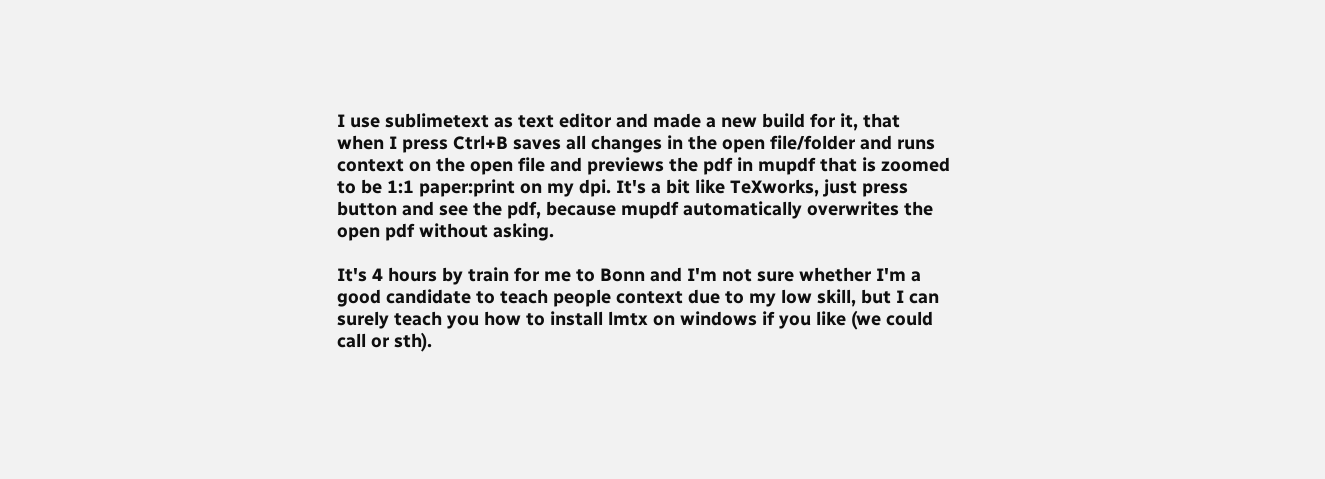I use sublimetext as text editor and made a new build for it, that
when I press Ctrl+B saves all changes in the open file/folder and runs
context on the open file and previews the pdf in mupdf that is zoomed
to be 1:1 paper:print on my dpi. It's a bit like TeXworks, just press
button and see the pdf, because mupdf automatically overwrites the
open pdf without asking.

It's 4 hours by train for me to Bonn and I'm not sure whether I'm a
good candidate to teach people context due to my low skill, but I can
surely teach you how to install lmtx on windows if you like (we could
call or sth).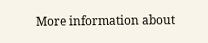More information about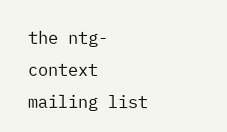the ntg-context mailing list